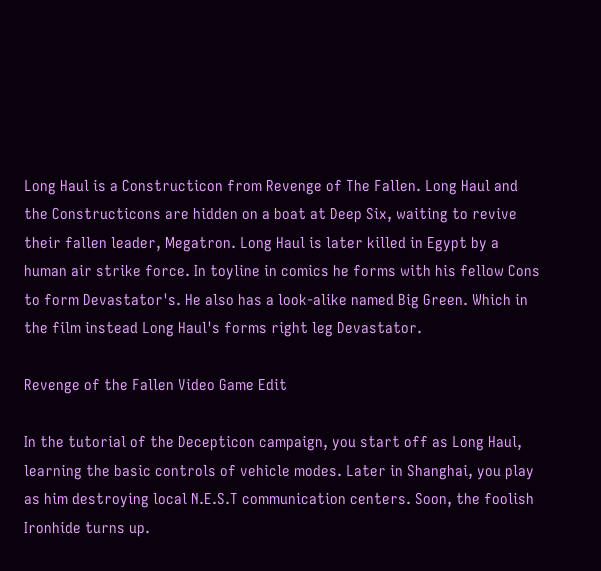Long Haul is a Constructicon from Revenge of The Fallen. Long Haul and the Constructicons are hidden on a boat at Deep Six, waiting to revive their fallen leader, Megatron. Long Haul is later killed in Egypt by a human air strike force. In toyline in comics he forms with his fellow Cons to form Devastator's. He also has a look-alike named Big Green. Which in the film instead Long Haul's forms right leg Devastator.

Revenge of the Fallen Video Game Edit

In the tutorial of the Decepticon campaign, you start off as Long Haul, learning the basic controls of vehicle modes. Later in Shanghai, you play as him destroying local N.E.S.T communication centers. Soon, the foolish Ironhide turns up.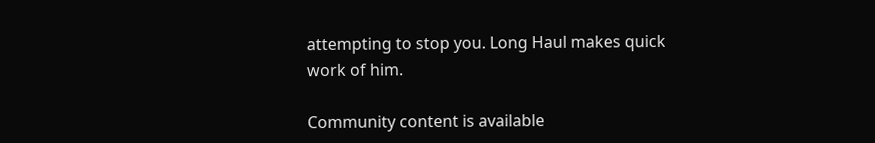attempting to stop you. Long Haul makes quick work of him.

Community content is available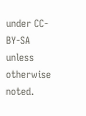under CC-BY-SA unless otherwise noted.